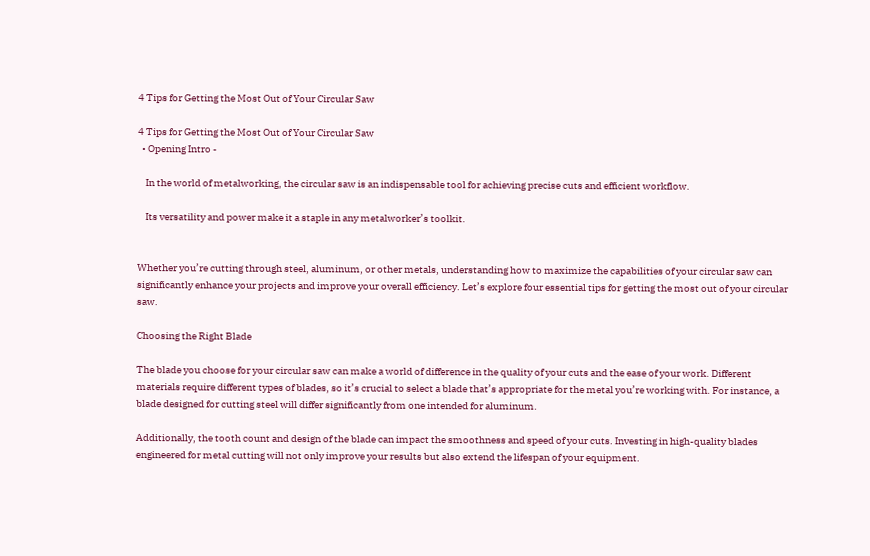4 Tips for Getting the Most Out of Your Circular Saw

4 Tips for Getting the Most Out of Your Circular Saw
  • Opening Intro -

    In the world of metalworking, the circular saw is an indispensable tool for achieving precise cuts and efficient workflow.

    Its versatility and power make it a staple in any metalworker’s toolkit.


Whether you’re cutting through steel, aluminum, or other metals, understanding how to maximize the capabilities of your circular saw can significantly enhance your projects and improve your overall efficiency. Let’s explore four essential tips for getting the most out of your circular saw.

Choosing the Right Blade

The blade you choose for your circular saw can make a world of difference in the quality of your cuts and the ease of your work. Different materials require different types of blades, so it’s crucial to select a blade that’s appropriate for the metal you’re working with. For instance, a blade designed for cutting steel will differ significantly from one intended for aluminum.

Additionally, the tooth count and design of the blade can impact the smoothness and speed of your cuts. Investing in high-quality blades engineered for metal cutting will not only improve your results but also extend the lifespan of your equipment.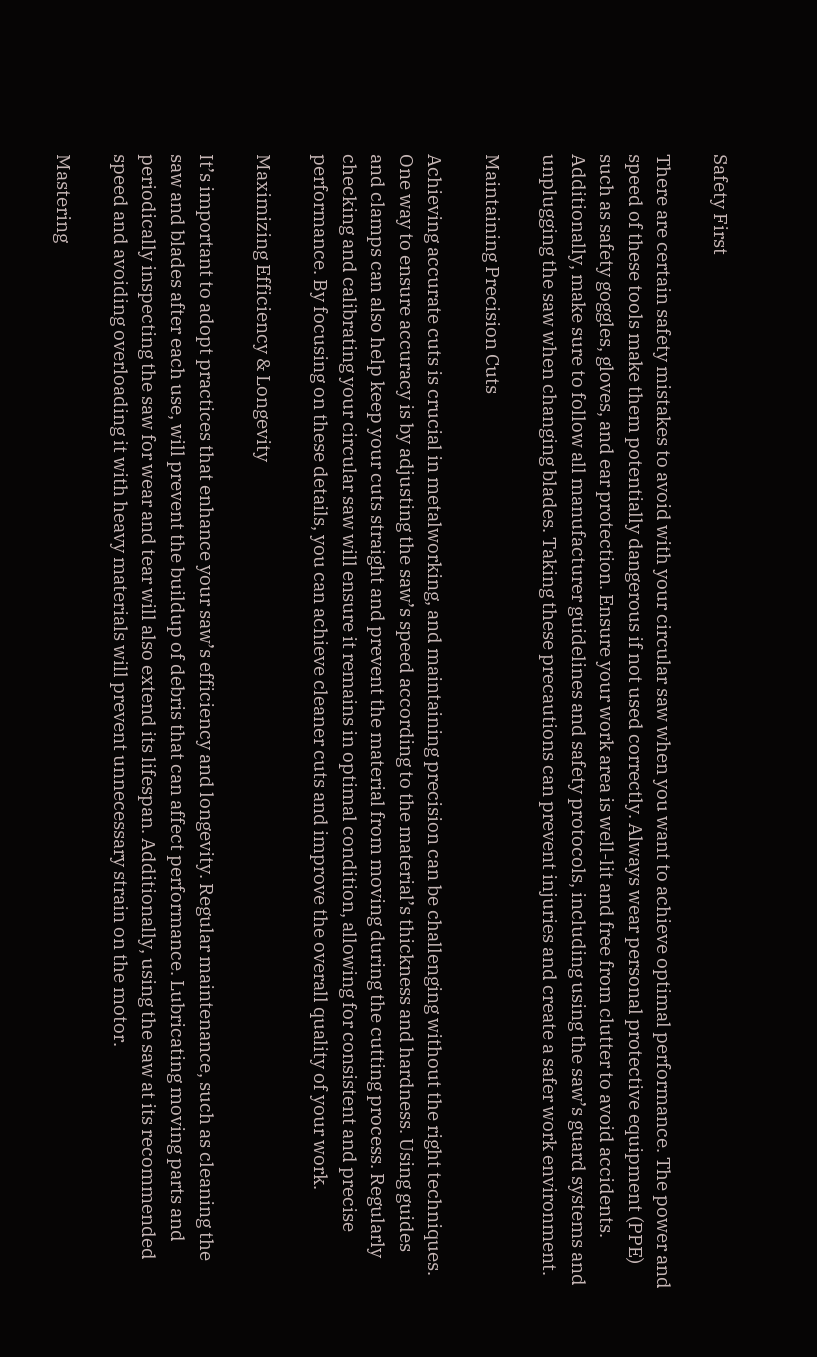Safety First

There are certain safety mistakes to avoid with your circular saw when you want to achieve optimal performance. The power and speed of these tools make them potentially dangerous if not used correctly. Always wear personal protective equipment (PPE) such as safety goggles, gloves, and ear protection. Ensure your work area is well-lit and free from clutter to avoid accidents. Additionally, make sure to follow all manufacturer guidelines and safety protocols, including using the saw’s guard systems and unplugging the saw when changing blades. Taking these precautions can prevent injuries and create a safer work environment.

Maintaining Precision Cuts

Achieving accurate cuts is crucial in metalworking, and maintaining precision can be challenging without the right techniques. One way to ensure accuracy is by adjusting the saw’s speed according to the material’s thickness and hardness. Using guides and clamps can also help keep your cuts straight and prevent the material from moving during the cutting process. Regularly checking and calibrating your circular saw will ensure it remains in optimal condition, allowing for consistent and precise performance. By focusing on these details, you can achieve cleaner cuts and improve the overall quality of your work.

Maximizing Efficiency & Longevity

It’s important to adopt practices that enhance your saw’s efficiency and longevity. Regular maintenance, such as cleaning the saw and blades after each use, will prevent the buildup of debris that can affect performance. Lubricating moving parts and periodically inspecting the saw for wear and tear will also extend its lifespan. Additionally, using the saw at its recommended speed and avoiding overloading it with heavy materials will prevent unnecessary strain on the motor.

Mastering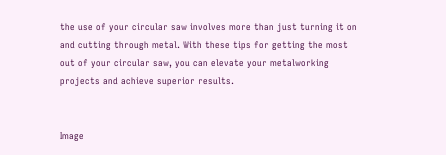the use of your circular saw involves more than just turning it on and cutting through metal. With these tips for getting the most out of your circular saw, you can elevate your metalworking projects and achieve superior results.


Image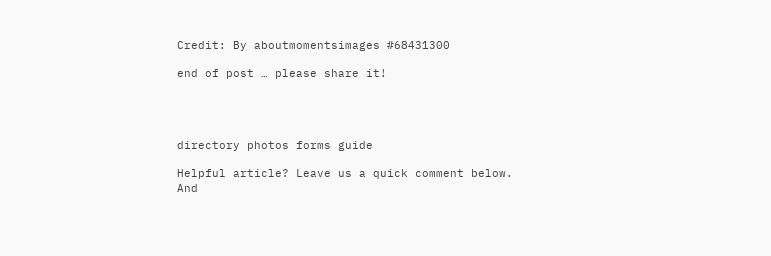Credit: By aboutmomentsimages #68431300

end of post … please share it!




directory photos forms guide

Helpful article? Leave us a quick comment below.
And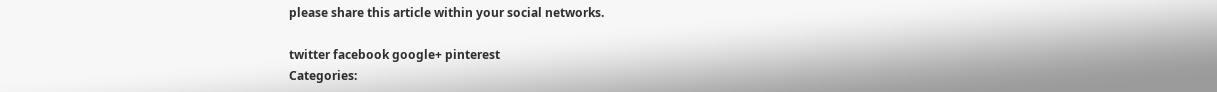please share this article within your social networks.

twitter facebook google+ pinterest
Categories: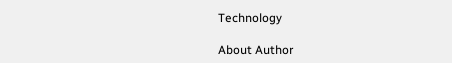Technology

About Author